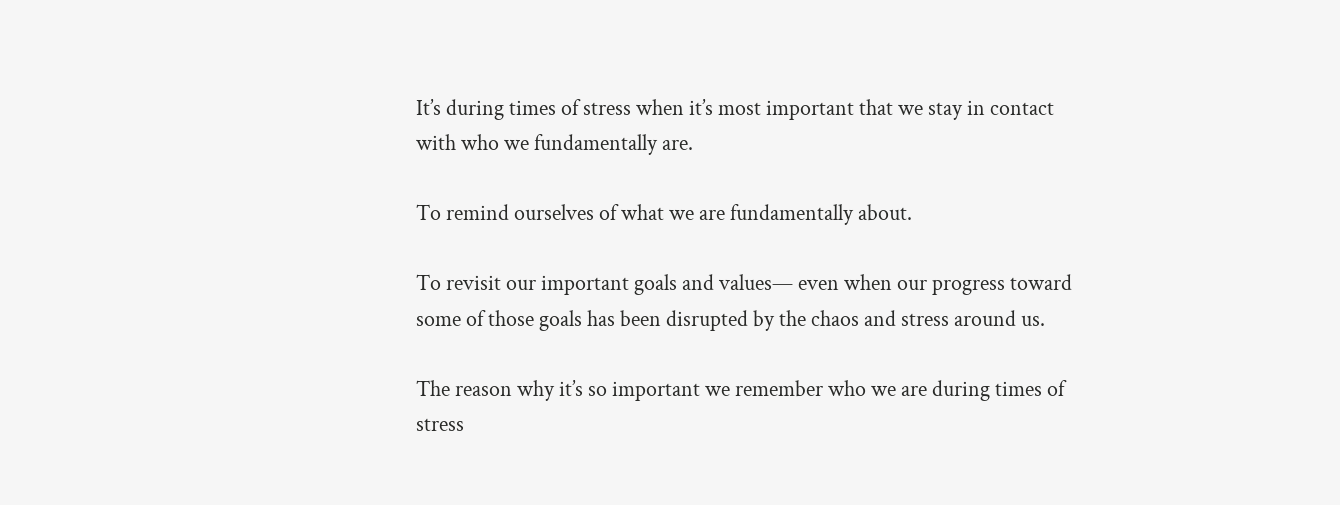It’s during times of stress when it’s most important that we stay in contact with who we fundamentally are.

To remind ourselves of what we are fundamentally about.

To revisit our important goals and values— even when our progress toward some of those goals has been disrupted by the chaos and stress around us.

The reason why it’s so important we remember who we are during times of stress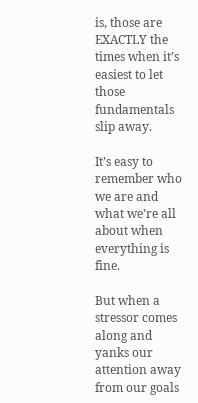is, those are EXACTLY the times when it’s easiest to let those fundamentals slip away.

It’s easy to remember who we are and what we’re all about when everything is fine.

But when a stressor comes along and yanks our attention away from our goals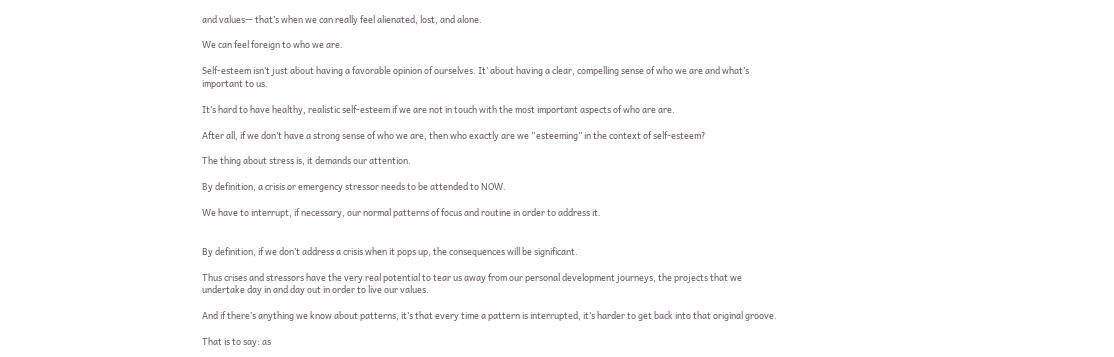and values— that’s when we can really feel alienated, lost, and alone.

We can feel foreign to who we are.

Self-esteem isn’t just about having a favorable opinion of ourselves. It’ about having a clear, compelling sense of who we are and what’s important to us.

It’s hard to have healthy, realistic self-esteem if we are not in touch with the most important aspects of who are are.

After all, if we don’t have a strong sense of who we are, then who exactly are we “esteeming” in the context of self-esteem?

The thing about stress is, it demands our attention.

By definition, a crisis or emergency stressor needs to be attended to NOW.

We have to interrupt, if necessary, our normal patterns of focus and routine in order to address it.


By definition, if we don’t address a crisis when it pops up, the consequences will be significant.

Thus crises and stressors have the very real potential to tear us away from our personal development journeys, the projects that we undertake day in and day out in order to live our values.

And if there’s anything we know about patterns, it’s that every time a pattern is interrupted, it’s harder to get back into that original groove.

That is to say: as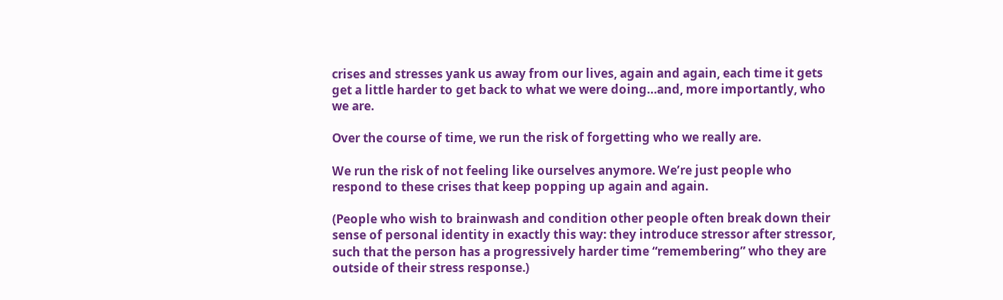crises and stresses yank us away from our lives, again and again, each time it gets get a little harder to get back to what we were doing…and, more importantly, who we are.

Over the course of time, we run the risk of forgetting who we really are.

We run the risk of not feeling like ourselves anymore. We’re just people who respond to these crises that keep popping up again and again.

(People who wish to brainwash and condition other people often break down their sense of personal identity in exactly this way: they introduce stressor after stressor, such that the person has a progressively harder time “remembering” who they are outside of their stress response.)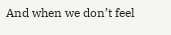And when we don’t feel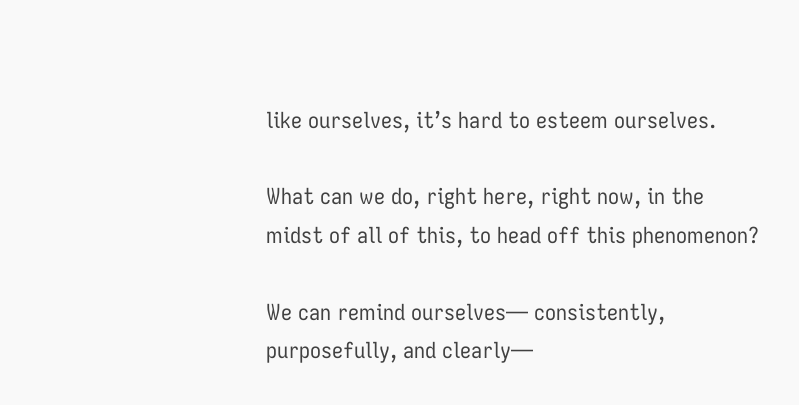like ourselves, it’s hard to esteem ourselves.

What can we do, right here, right now, in the midst of all of this, to head off this phenomenon?

We can remind ourselves— consistently, purposefully, and clearly—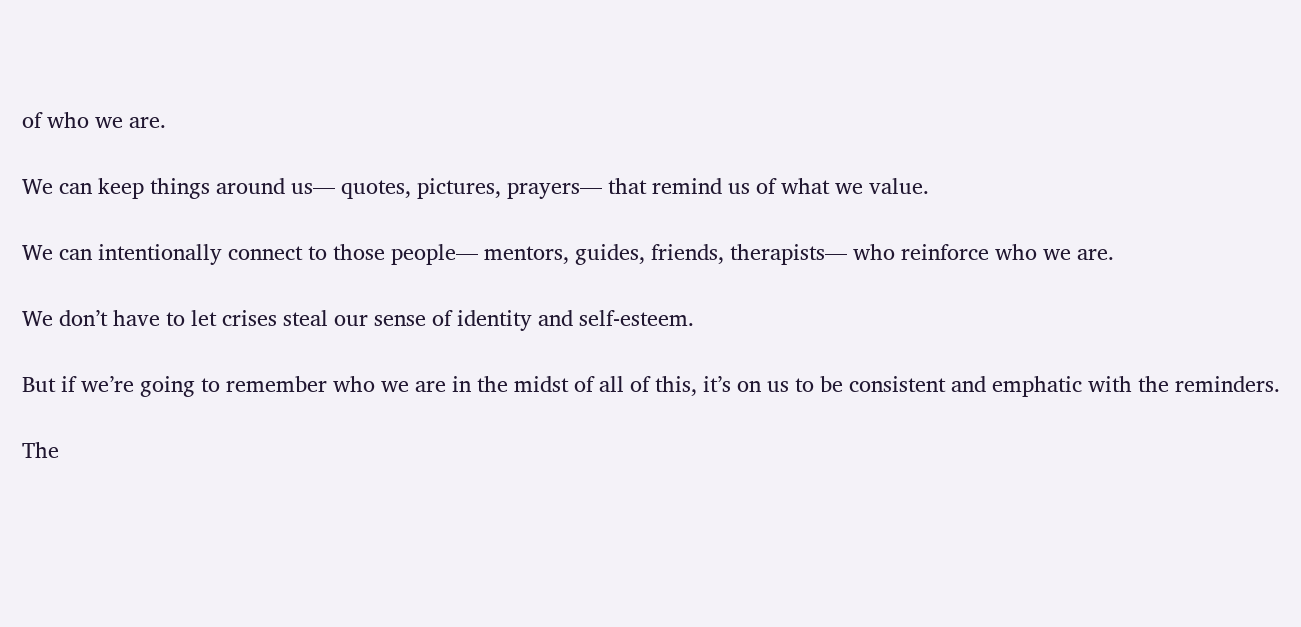of who we are.

We can keep things around us— quotes, pictures, prayers— that remind us of what we value.

We can intentionally connect to those people— mentors, guides, friends, therapists— who reinforce who we are.

We don’t have to let crises steal our sense of identity and self-esteem.

But if we’re going to remember who we are in the midst of all of this, it’s on us to be consistent and emphatic with the reminders.

The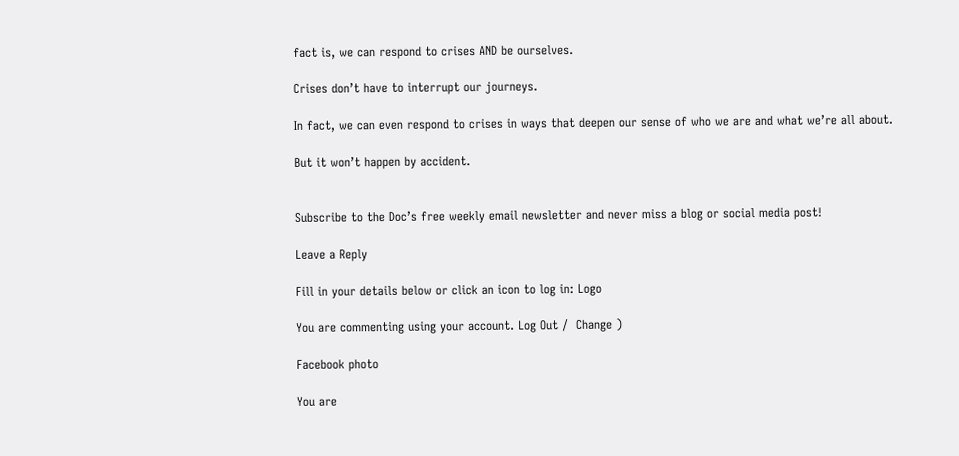fact is, we can respond to crises AND be ourselves.

Crises don’t have to interrupt our journeys.

In fact, we can even respond to crises in ways that deepen our sense of who we are and what we’re all about.

But it won’t happen by accident.


Subscribe to the Doc’s free weekly email newsletter and never miss a blog or social media post!

Leave a Reply

Fill in your details below or click an icon to log in: Logo

You are commenting using your account. Log Out /  Change )

Facebook photo

You are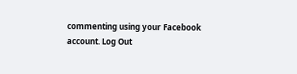commenting using your Facebook account. Log Out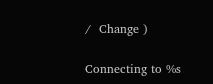/  Change )

Connecting to %s